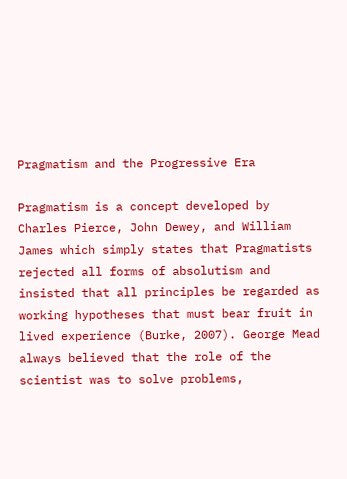Pragmatism and the Progressive Era

Pragmatism is a concept developed by Charles Pierce, John Dewey, and William James which simply states that Pragmatists rejected all forms of absolutism and insisted that all principles be regarded as working hypotheses that must bear fruit in lived experience (Burke, 2007). George Mead always believed that the role of the scientist was to solve problems,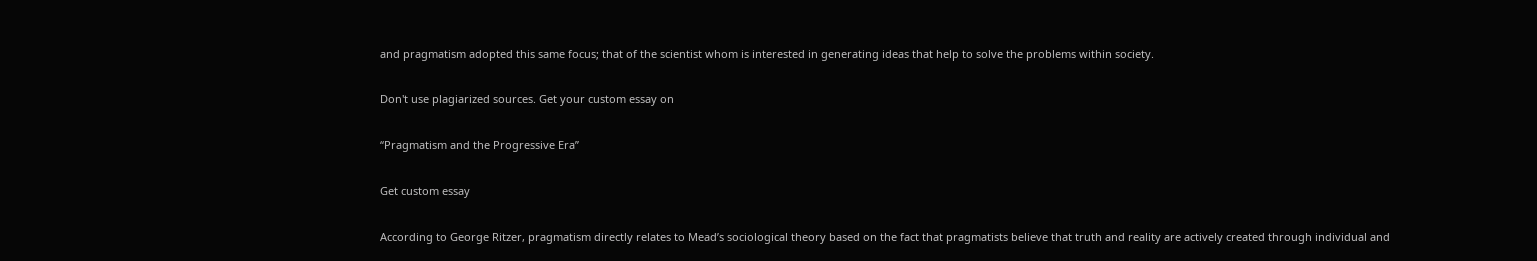and pragmatism adopted this same focus; that of the scientist whom is interested in generating ideas that help to solve the problems within society.

Don't use plagiarized sources. Get your custom essay on

“Pragmatism and the Progressive Era”

Get custom essay

According to George Ritzer, pragmatism directly relates to Mead’s sociological theory based on the fact that pragmatists believe that truth and reality are actively created through individual and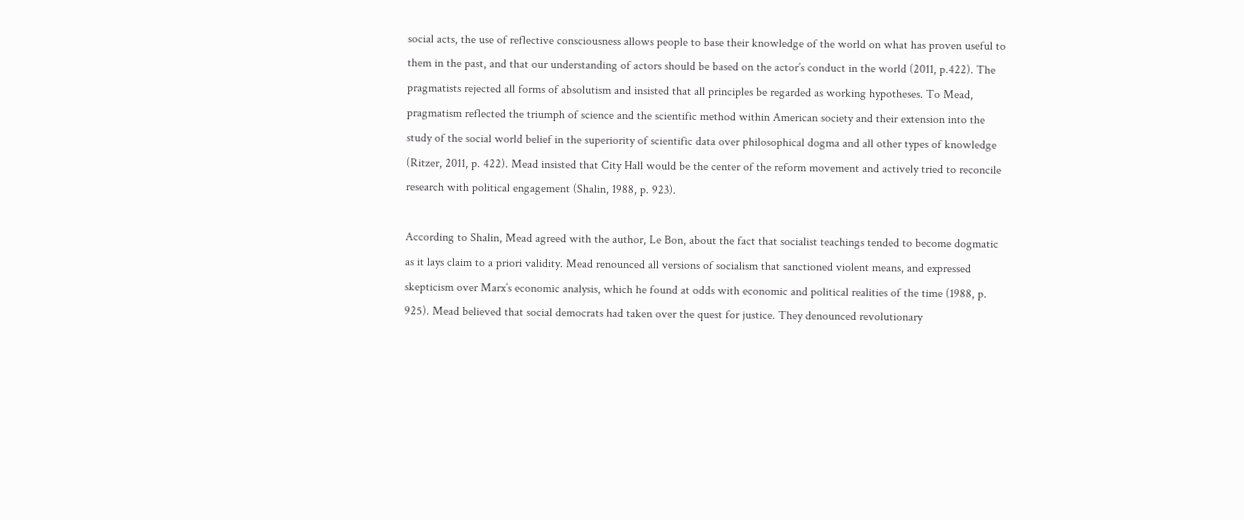social acts, the use of reflective consciousness allows people to base their knowledge of the world on what has proven useful to them in the past, and that our understanding of actors should be based on the actor’s conduct in the world (2011, p.422). The pragmatists rejected all forms of absolutism and insisted that all principles be regarded as working hypotheses. To Mead, pragmatism reflected the triumph of science and the scientific method within American society and their extension into the study of the social world belief in the superiority of scientific data over philosophical dogma and all other types of knowledge (Ritzer, 2011, p. 422). Mead insisted that City Hall would be the center of the reform movement and actively tried to reconcile research with political engagement (Shalin, 1988, p. 923).

According to Shalin, Mead agreed with the author, Le Bon, about the fact that socialist teachings tended to become dogmatic as it lays claim to a priori validity. Mead renounced all versions of socialism that sanctioned violent means, and expressed skepticism over Marx’s economic analysis, which he found at odds with economic and political realities of the time (1988, p. 925). Mead believed that social democrats had taken over the quest for justice. They denounced revolutionary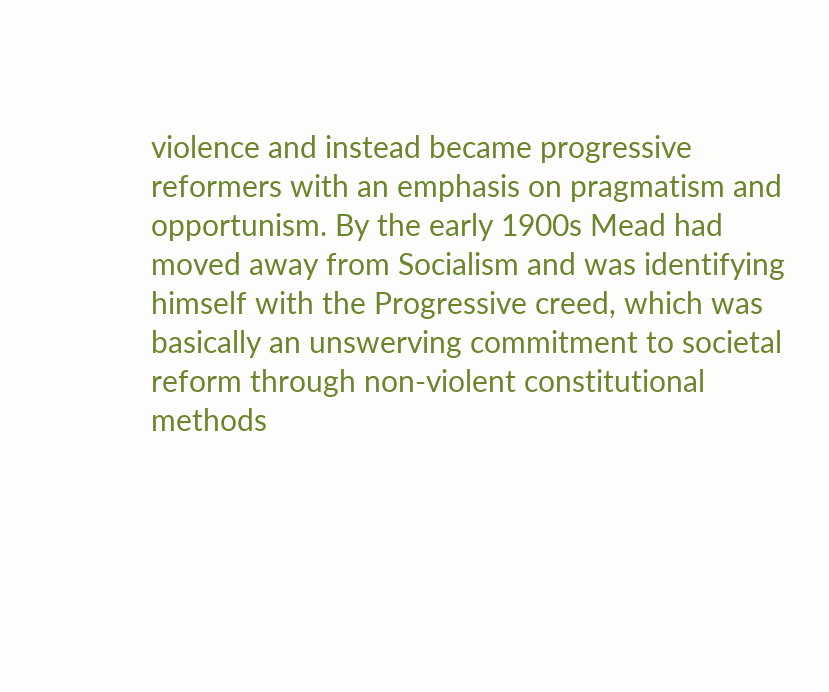violence and instead became progressive reformers with an emphasis on pragmatism and opportunism. By the early 1900s Mead had moved away from Socialism and was identifying himself with the Progressive creed, which was basically an unswerving commitment to societal reform through non-violent constitutional methods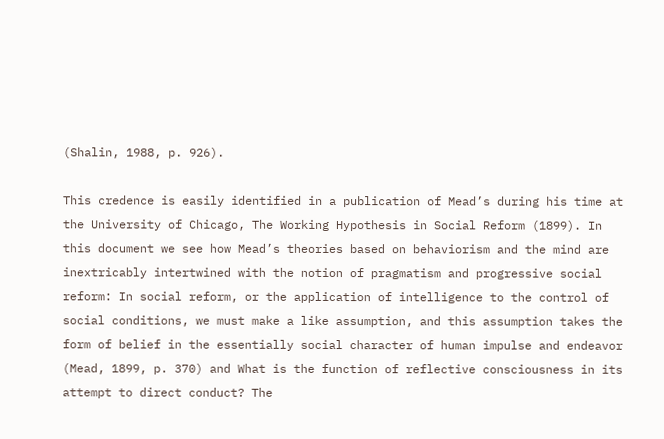(Shalin, 1988, p. 926).

This credence is easily identified in a publication of Mead’s during his time at the University of Chicago, The Working Hypothesis in Social Reform (1899). In this document we see how Mead’s theories based on behaviorism and the mind are inextricably intertwined with the notion of pragmatism and progressive social reform: In social reform, or the application of intelligence to the control of social conditions, we must make a like assumption, and this assumption takes the form of belief in the essentially social character of human impulse and endeavor (Mead, 1899, p. 370) and What is the function of reflective consciousness in its attempt to direct conduct? The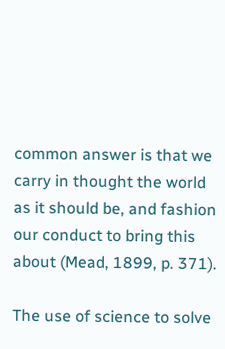common answer is that we carry in thought the world as it should be, and fashion our conduct to bring this about (Mead, 1899, p. 371).

The use of science to solve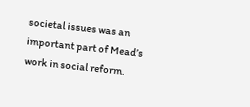societal issues was an important part of Mead’s work in social reform.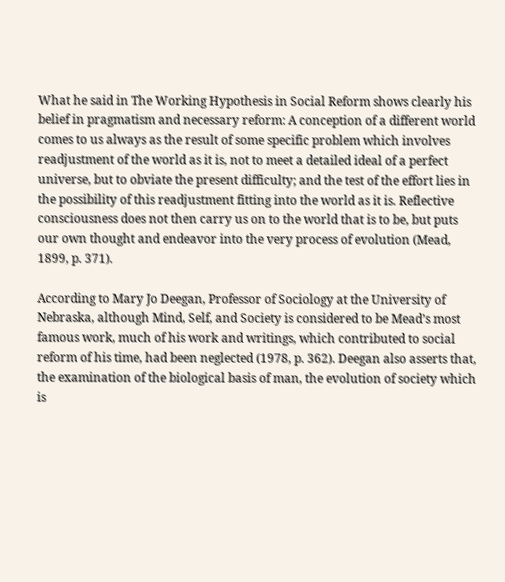What he said in The Working Hypothesis in Social Reform shows clearly his belief in pragmatism and necessary reform: A conception of a different world comes to us always as the result of some specific problem which involves readjustment of the world as it is, not to meet a detailed ideal of a perfect universe, but to obviate the present difficulty; and the test of the effort lies in the possibility of this readjustment fitting into the world as it is. Reflective consciousness does not then carry us on to the world that is to be, but puts our own thought and endeavor into the very process of evolution (Mead, 1899, p. 371).

According to Mary Jo Deegan, Professor of Sociology at the University of Nebraska, although Mind, Self, and Society is considered to be Mead’s most famous work, much of his work and writings, which contributed to social reform of his time, had been neglected (1978, p. 362). Deegan also asserts that, the examination of the biological basis of man, the evolution of society which is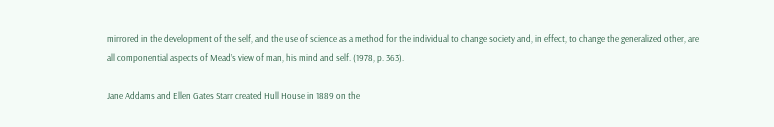mirrored in the development of the self, and the use of science as a method for the individual to change society and, in effect, to change the generalized other, are all componential aspects of Mead’s view of man, his mind and self. (1978, p. 363).

Jane Addams and Ellen Gates Starr created Hull House in 1889 on the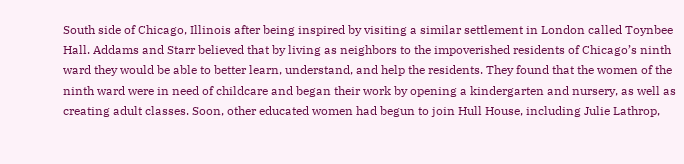South side of Chicago, Illinois after being inspired by visiting a similar settlement in London called Toynbee Hall. Addams and Starr believed that by living as neighbors to the impoverished residents of Chicago’s ninth ward they would be able to better learn, understand, and help the residents. They found that the women of the ninth ward were in need of childcare and began their work by opening a kindergarten and nursery, as well as creating adult classes. Soon, other educated women had begun to join Hull House, including Julie Lathrop,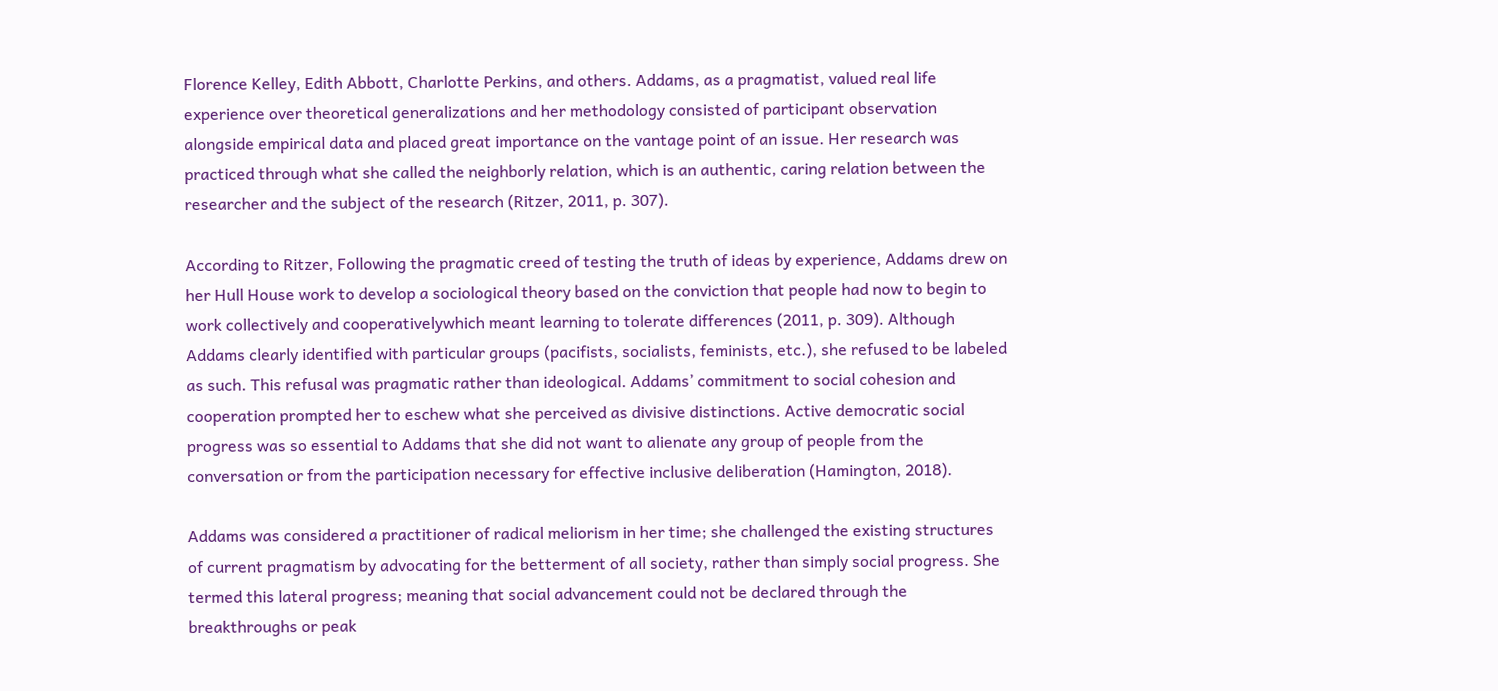Florence Kelley, Edith Abbott, Charlotte Perkins, and others. Addams, as a pragmatist, valued real life experience over theoretical generalizations and her methodology consisted of participant observation alongside empirical data and placed great importance on the vantage point of an issue. Her research was practiced through what she called the neighborly relation, which is an authentic, caring relation between the researcher and the subject of the research (Ritzer, 2011, p. 307).

According to Ritzer, Following the pragmatic creed of testing the truth of ideas by experience, Addams drew on her Hull House work to develop a sociological theory based on the conviction that people had now to begin to work collectively and cooperativelywhich meant learning to tolerate differences (2011, p. 309). Although Addams clearly identified with particular groups (pacifists, socialists, feminists, etc.), she refused to be labeled as such. This refusal was pragmatic rather than ideological. Addams’ commitment to social cohesion and cooperation prompted her to eschew what she perceived as divisive distinctions. Active democratic social progress was so essential to Addams that she did not want to alienate any group of people from the conversation or from the participation necessary for effective inclusive deliberation (Hamington, 2018).

Addams was considered a practitioner of radical meliorism in her time; she challenged the existing structures of current pragmatism by advocating for the betterment of all society, rather than simply social progress. She termed this lateral progress; meaning that social advancement could not be declared through the breakthroughs or peak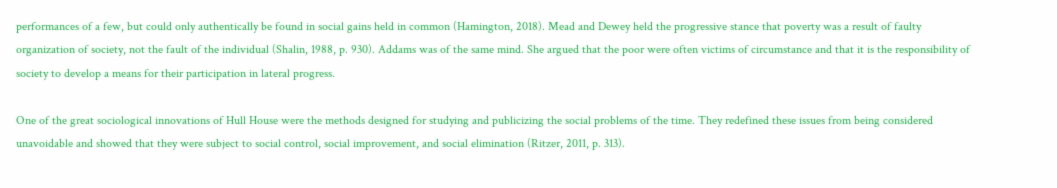performances of a few, but could only authentically be found in social gains held in common (Hamington, 2018). Mead and Dewey held the progressive stance that poverty was a result of faulty organization of society, not the fault of the individual (Shalin, 1988, p. 930). Addams was of the same mind. She argued that the poor were often victims of circumstance and that it is the responsibility of society to develop a means for their participation in lateral progress.

One of the great sociological innovations of Hull House were the methods designed for studying and publicizing the social problems of the time. They redefined these issues from being considered unavoidable and showed that they were subject to social control, social improvement, and social elimination (Ritzer, 2011, p. 313).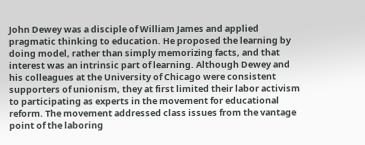John Dewey was a disciple of William James and applied pragmatic thinking to education. He proposed the learning by doing model, rather than simply memorizing facts, and that interest was an intrinsic part of learning. Although Dewey and his colleagues at the University of Chicago were consistent supporters of unionism, they at first limited their labor activism to participating as experts in the movement for educational reform. The movement addressed class issues from the vantage point of the laboring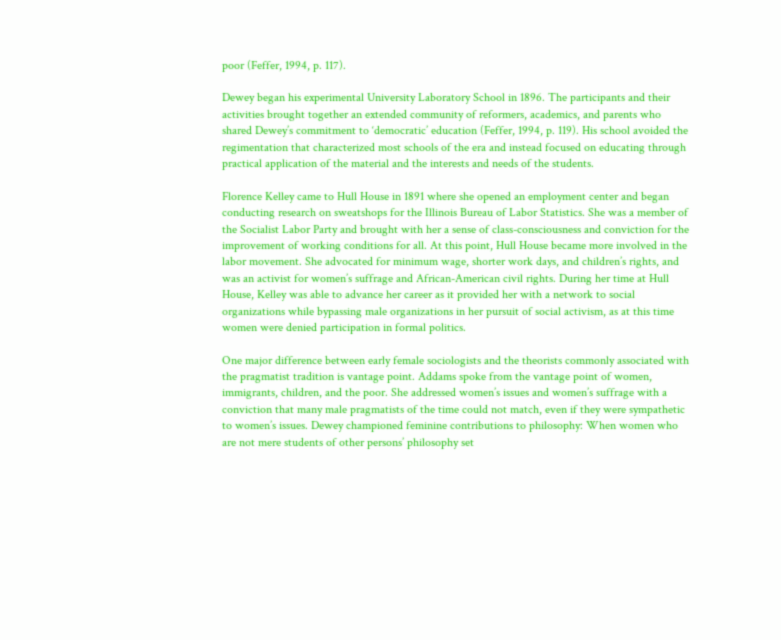poor (Feffer, 1994, p. 117).

Dewey began his experimental University Laboratory School in 1896. The participants and their activities brought together an extended community of reformers, academics, and parents who shared Dewey’s commitment to ‘democratic’ education (Feffer, 1994, p. 119). His school avoided the regimentation that characterized most schools of the era and instead focused on educating through practical application of the material and the interests and needs of the students.

Florence Kelley came to Hull House in 1891 where she opened an employment center and began conducting research on sweatshops for the Illinois Bureau of Labor Statistics. She was a member of the Socialist Labor Party and brought with her a sense of class-consciousness and conviction for the improvement of working conditions for all. At this point, Hull House became more involved in the labor movement. She advocated for minimum wage, shorter work days, and children’s rights, and was an activist for women’s suffrage and African-American civil rights. During her time at Hull House, Kelley was able to advance her career as it provided her with a network to social organizations while bypassing male organizations in her pursuit of social activism, as at this time women were denied participation in formal politics.

One major difference between early female sociologists and the theorists commonly associated with the pragmatist tradition is vantage point. Addams spoke from the vantage point of women, immigrants, children, and the poor. She addressed women’s issues and women’s suffrage with a conviction that many male pragmatists of the time could not match, even if they were sympathetic to women’s issues. Dewey championed feminine contributions to philosophy: When women who are not mere students of other persons’ philosophy set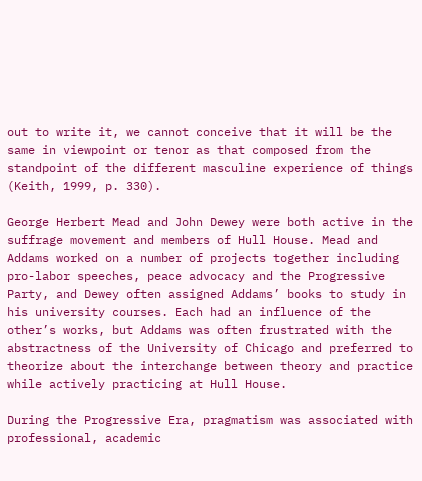out to write it, we cannot conceive that it will be the same in viewpoint or tenor as that composed from the standpoint of the different masculine experience of things (Keith, 1999, p. 330).

George Herbert Mead and John Dewey were both active in the suffrage movement and members of Hull House. Mead and Addams worked on a number of projects together including pro-labor speeches, peace advocacy and the Progressive Party, and Dewey often assigned Addams’ books to study in his university courses. Each had an influence of the other’s works, but Addams was often frustrated with the abstractness of the University of Chicago and preferred to theorize about the interchange between theory and practice while actively practicing at Hull House.

During the Progressive Era, pragmatism was associated with professional, academic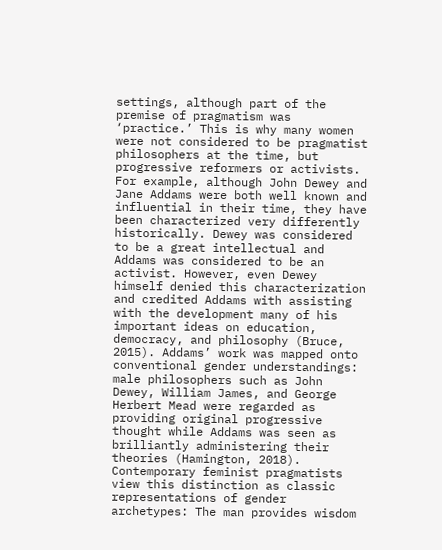settings, although part of the premise of pragmatism was ‘practice.’ This is why many women were not considered to be pragmatist philosophers at the time, but progressive reformers or activists. For example, although John Dewey and Jane Addams were both well known and influential in their time, they have been characterized very differently historically. Dewey was considered to be a great intellectual and Addams was considered to be an activist. However, even Dewey himself denied this characterization and credited Addams with assisting with the development many of his important ideas on education, democracy, and philosophy (Bruce, 2015). Addams’ work was mapped onto conventional gender understandings: male philosophers such as John Dewey, William James, and George Herbert Mead were regarded as providing original progressive thought while Addams was seen as brilliantly administering their theories (Hamington, 2018). Contemporary feminist pragmatists view this distinction as classic representations of gender archetypes: The man provides wisdom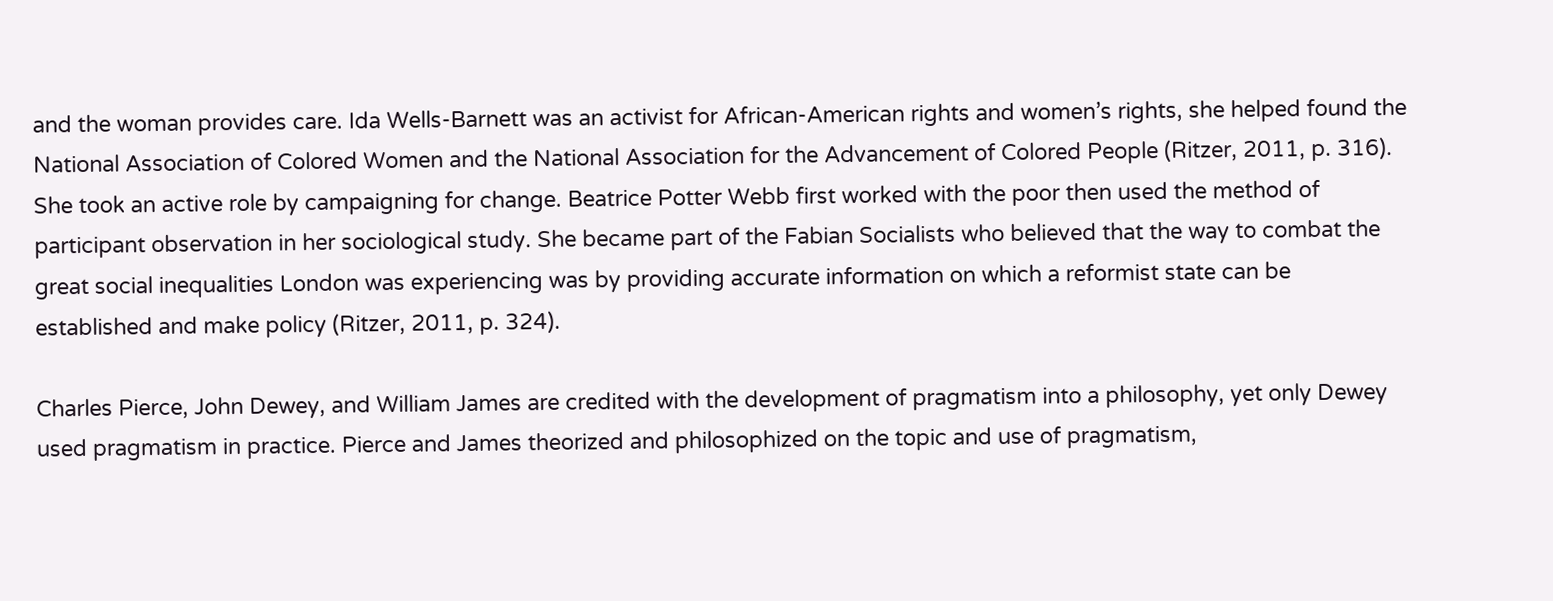and the woman provides care. Ida Wells-Barnett was an activist for African-American rights and women’s rights, she helped found the National Association of Colored Women and the National Association for the Advancement of Colored People (Ritzer, 2011, p. 316). She took an active role by campaigning for change. Beatrice Potter Webb first worked with the poor then used the method of participant observation in her sociological study. She became part of the Fabian Socialists who believed that the way to combat the great social inequalities London was experiencing was by providing accurate information on which a reformist state can be established and make policy (Ritzer, 2011, p. 324).

Charles Pierce, John Dewey, and William James are credited with the development of pragmatism into a philosophy, yet only Dewey used pragmatism in practice. Pierce and James theorized and philosophized on the topic and use of pragmatism,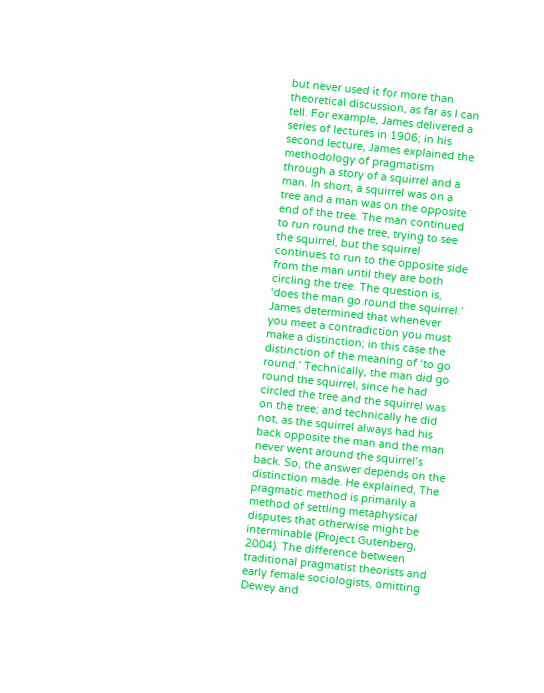but never used it for more than theoretical discussion, as far as I can tell. For example, James delivered a series of lectures in 1906; in his second lecture, James explained the methodology of pragmatism through a story of a squirrel and a man. In short, a squirrel was on a tree and a man was on the opposite end of the tree. The man continued to run round the tree, trying to see the squirrel, but the squirrel continues to run to the opposite side from the man until they are both circling the tree. The question is, ‘does the man go round the squirrel.’ James determined that whenever you meet a contradiction you must make a distinction; in this case the distinction of the meaning of ‘to go round.’ Technically, the man did go round the squirrel, since he had circled the tree and the squirrel was on the tree; and technically he did not, as the squirrel always had his back opposite the man and the man never went around the squirrel’s back. So, the answer depends on the distinction made. He explained, The pragmatic method is primarily a method of settling metaphysical disputes that otherwise might be interminable (Project Gutenberg, 2004). The difference between traditional pragmatist theorists and early female sociologists, omitting Dewey and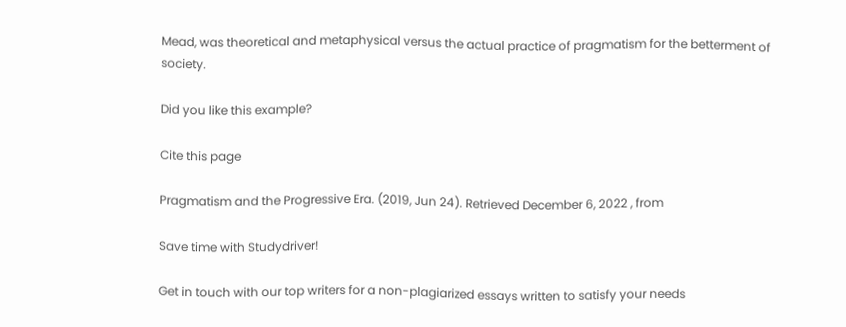Mead, was theoretical and metaphysical versus the actual practice of pragmatism for the betterment of society.

Did you like this example?

Cite this page

Pragmatism and the Progressive Era. (2019, Jun 24). Retrieved December 6, 2022 , from

Save time with Studydriver!

Get in touch with our top writers for a non-plagiarized essays written to satisfy your needs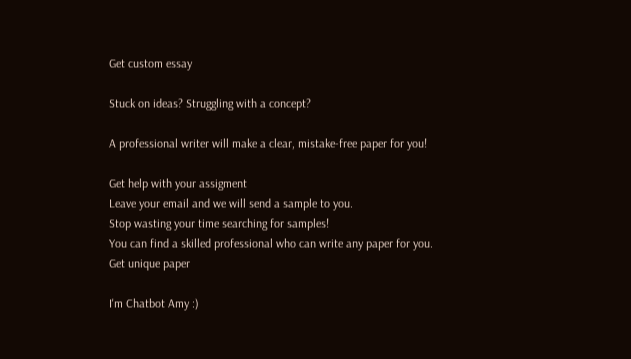Get custom essay

Stuck on ideas? Struggling with a concept?

A professional writer will make a clear, mistake-free paper for you!

Get help with your assigment
Leave your email and we will send a sample to you.
Stop wasting your time searching for samples!
You can find a skilled professional who can write any paper for you.
Get unique paper

I'm Chatbot Amy :)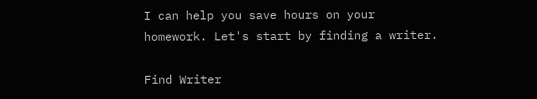I can help you save hours on your homework. Let's start by finding a writer.

Find Writer